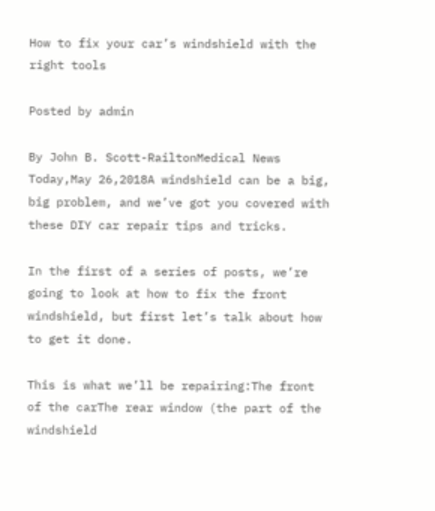How to fix your car’s windshield with the right tools

Posted by admin

By John B. Scott-RailtonMedical News Today,May 26,2018A windshield can be a big, big problem, and we’ve got you covered with these DIY car repair tips and tricks.

In the first of a series of posts, we’re going to look at how to fix the front windshield, but first let’s talk about how to get it done.

This is what we’ll be repairing:The front of the carThe rear window (the part of the windshield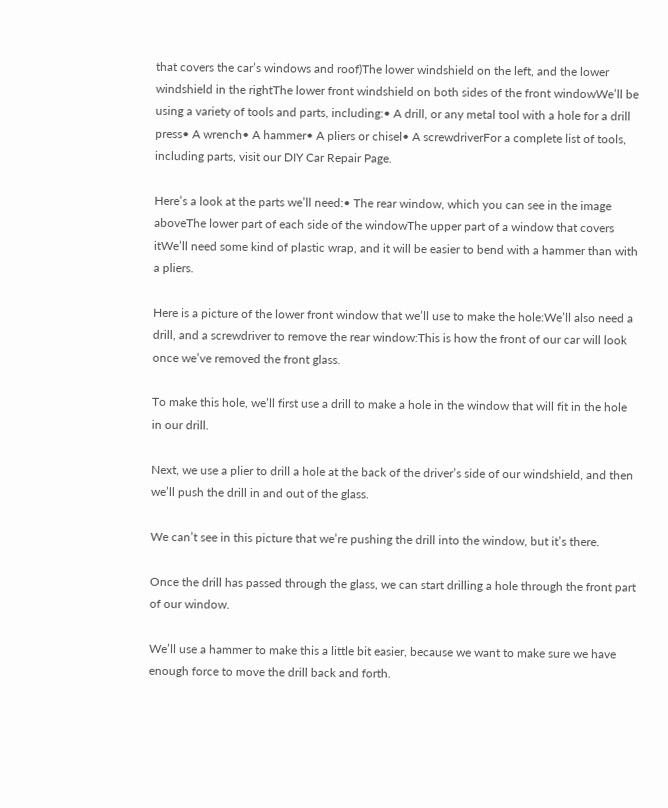that covers the car’s windows and roof)The lower windshield on the left, and the lower windshield in the rightThe lower front windshield on both sides of the front windowWe’ll be using a variety of tools and parts, including:• A drill, or any metal tool with a hole for a drill press• A wrench• A hammer• A pliers or chisel• A screwdriverFor a complete list of tools, including parts, visit our DIY Car Repair Page.

Here’s a look at the parts we’ll need:• The rear window, which you can see in the image aboveThe lower part of each side of the windowThe upper part of a window that covers itWe’ll need some kind of plastic wrap, and it will be easier to bend with a hammer than with a pliers.

Here is a picture of the lower front window that we’ll use to make the hole:We’ll also need a drill, and a screwdriver to remove the rear window:This is how the front of our car will look once we’ve removed the front glass.

To make this hole, we’ll first use a drill to make a hole in the window that will fit in the hole in our drill.

Next, we use a plier to drill a hole at the back of the driver’s side of our windshield, and then we’ll push the drill in and out of the glass.

We can’t see in this picture that we’re pushing the drill into the window, but it’s there.

Once the drill has passed through the glass, we can start drilling a hole through the front part of our window.

We’ll use a hammer to make this a little bit easier, because we want to make sure we have enough force to move the drill back and forth.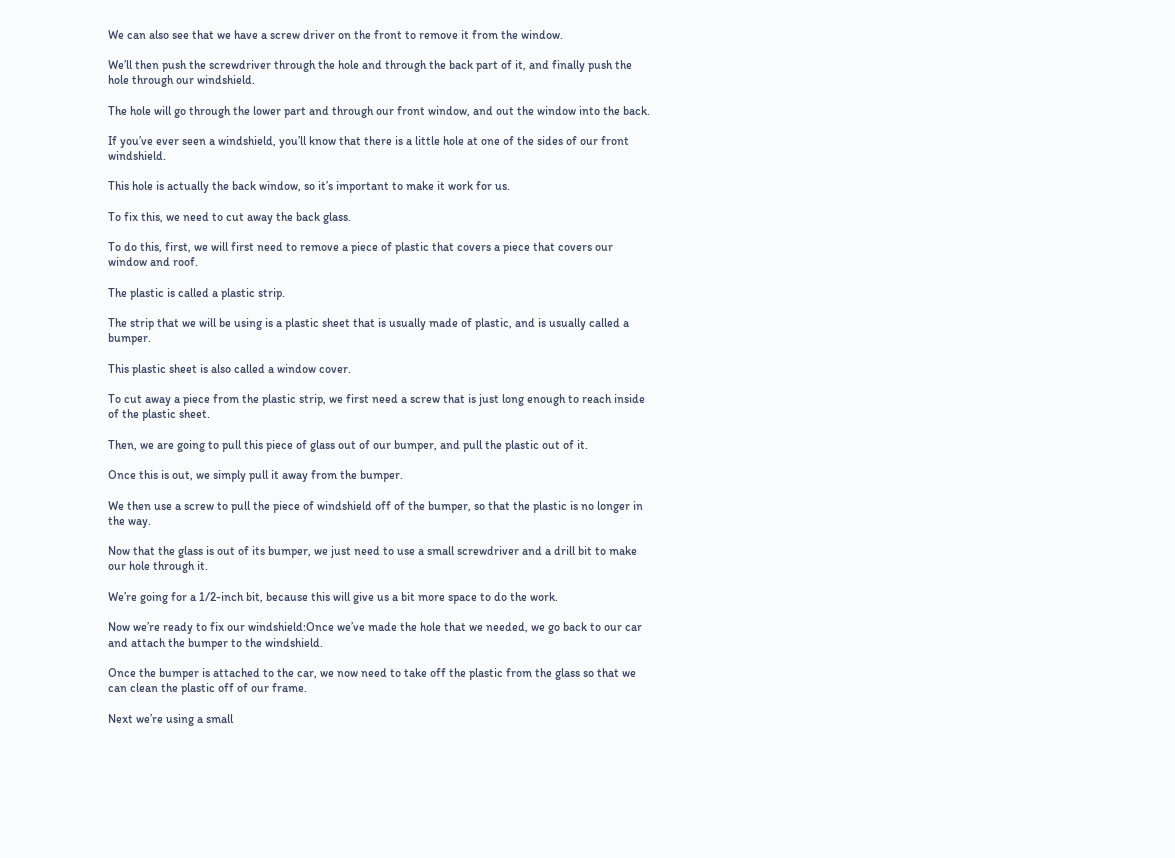We can also see that we have a screw driver on the front to remove it from the window.

We’ll then push the screwdriver through the hole and through the back part of it, and finally push the hole through our windshield.

The hole will go through the lower part and through our front window, and out the window into the back.

If you’ve ever seen a windshield, you’ll know that there is a little hole at one of the sides of our front windshield.

This hole is actually the back window, so it’s important to make it work for us.

To fix this, we need to cut away the back glass.

To do this, first, we will first need to remove a piece of plastic that covers a piece that covers our window and roof.

The plastic is called a plastic strip.

The strip that we will be using is a plastic sheet that is usually made of plastic, and is usually called a bumper.

This plastic sheet is also called a window cover.

To cut away a piece from the plastic strip, we first need a screw that is just long enough to reach inside of the plastic sheet.

Then, we are going to pull this piece of glass out of our bumper, and pull the plastic out of it.

Once this is out, we simply pull it away from the bumper.

We then use a screw to pull the piece of windshield off of the bumper, so that the plastic is no longer in the way.

Now that the glass is out of its bumper, we just need to use a small screwdriver and a drill bit to make our hole through it.

We’re going for a 1/2-inch bit, because this will give us a bit more space to do the work.

Now we’re ready to fix our windshield:Once we’ve made the hole that we needed, we go back to our car and attach the bumper to the windshield.

Once the bumper is attached to the car, we now need to take off the plastic from the glass so that we can clean the plastic off of our frame.

Next we’re using a small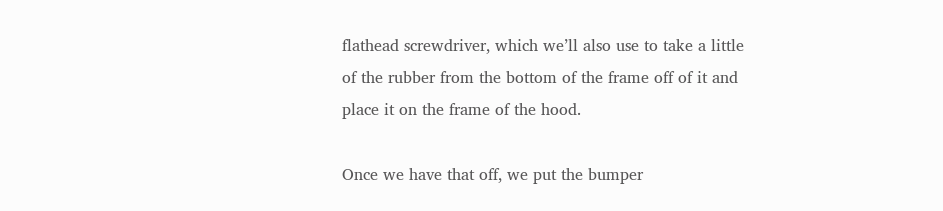flathead screwdriver, which we’ll also use to take a little of the rubber from the bottom of the frame off of it and place it on the frame of the hood.

Once we have that off, we put the bumper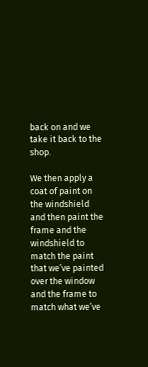back on and we take it back to the shop.

We then apply a coat of paint on the windshield and then paint the frame and the windshield to match the paint that we’ve painted over the window and the frame to match what we’ve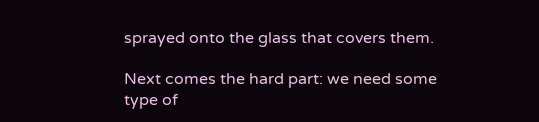sprayed onto the glass that covers them.

Next comes the hard part: we need some type of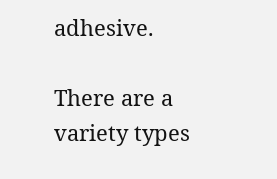adhesive.

There are a variety types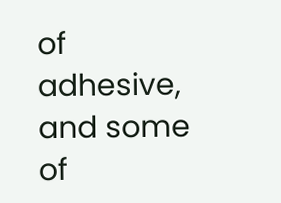of adhesive, and some of